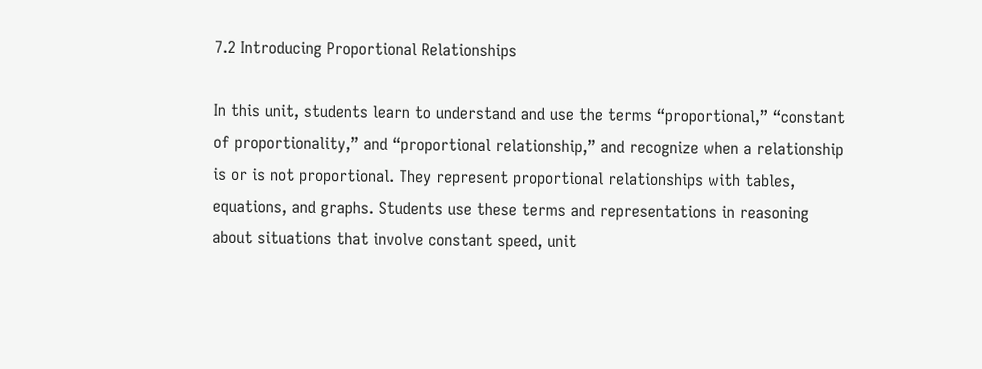7.2 Introducing Proportional Relationships

In this unit, students learn to understand and use the terms “proportional,” “constant of proportionality,” and “proportional relationship,” and recognize when a relationship is or is not proportional. They represent proportional relationships with tables, equations, and graphs. Students use these terms and representations in reasoning about situations that involve constant speed, unit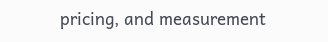pricing, and measurement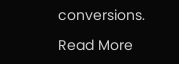conversions.

Read More